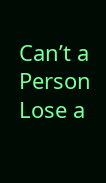Can’t a Person Lose a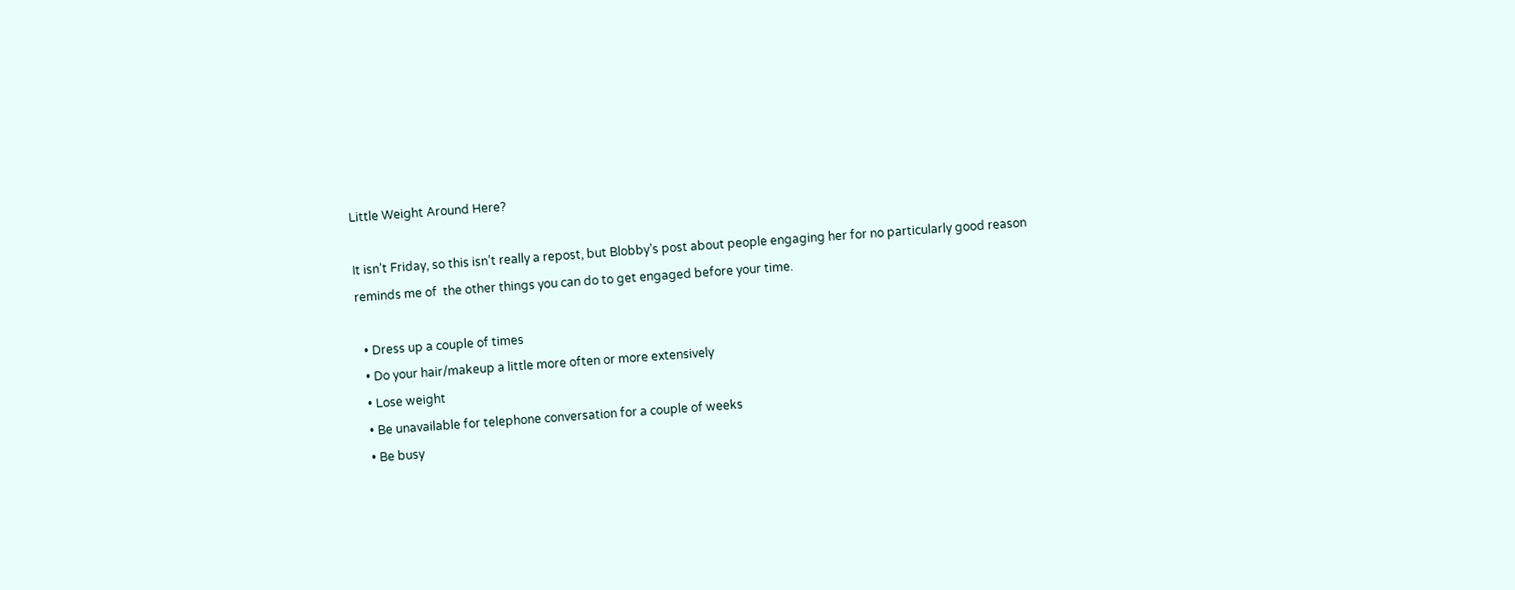Little Weight Around Here?

It isn’t Friday, so this isn’t really a repost, but Blobby’s post about people engaging her for no particularly good reason reminds me of  the other things you can do to get engaged before your time.

  • Dress up a couple of times
  • Do your hair/makeup a little more often or more extensively
  • Lose weight
  • Be unavailable for telephone conversation for a couple of weeks
  • Be busy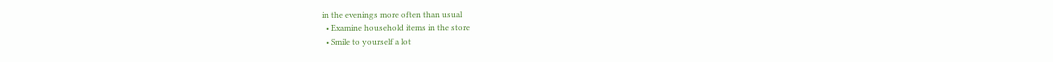in the evenings more often than usual
  • Examine household items in the store
  • Smile to yourself a lot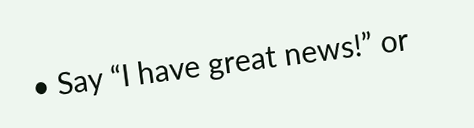• Say “I have great news!” or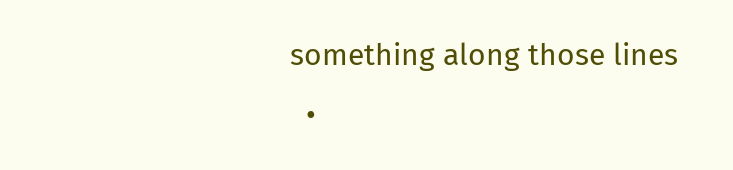something along those lines
  •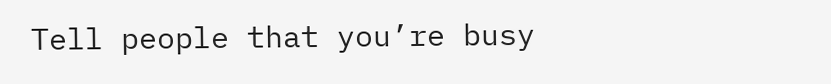Tell people that you’re busy